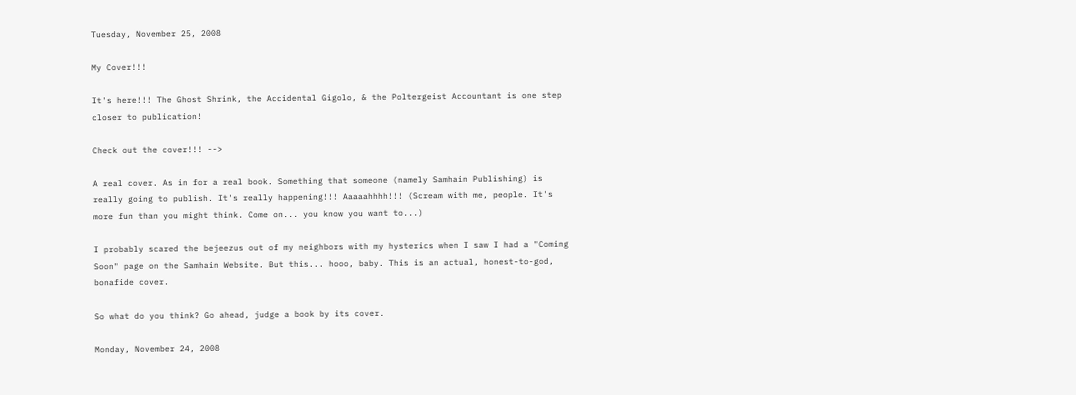Tuesday, November 25, 2008

My Cover!!!

It's here!!! The Ghost Shrink, the Accidental Gigolo, & the Poltergeist Accountant is one step closer to publication!

Check out the cover!!! -->

A real cover. As in for a real book. Something that someone (namely Samhain Publishing) is really going to publish. It's really happening!!! Aaaaahhhh!!! (Scream with me, people. It's more fun than you might think. Come on... you know you want to...)

I probably scared the bejeezus out of my neighbors with my hysterics when I saw I had a "Coming Soon" page on the Samhain Website. But this... hooo, baby. This is an actual, honest-to-god, bonafide cover.

So what do you think? Go ahead, judge a book by its cover.

Monday, November 24, 2008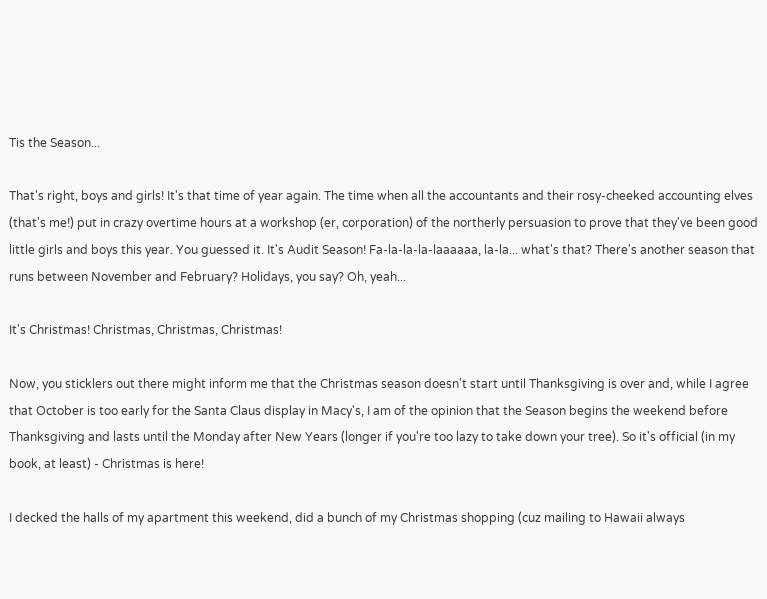Tis the Season...

That's right, boys and girls! It's that time of year again. The time when all the accountants and their rosy-cheeked accounting elves (that's me!) put in crazy overtime hours at a workshop (er, corporation) of the northerly persuasion to prove that they've been good little girls and boys this year. You guessed it. It's Audit Season! Fa-la-la-la-laaaaaa, la-la... what's that? There's another season that runs between November and February? Holidays, you say? Oh, yeah...

It's Christmas! Christmas, Christmas, Christmas!

Now, you sticklers out there might inform me that the Christmas season doesn't start until Thanksgiving is over and, while I agree that October is too early for the Santa Claus display in Macy's, I am of the opinion that the Season begins the weekend before Thanksgiving and lasts until the Monday after New Years (longer if you're too lazy to take down your tree). So it's official (in my book, at least) - Christmas is here!

I decked the halls of my apartment this weekend, did a bunch of my Christmas shopping (cuz mailing to Hawaii always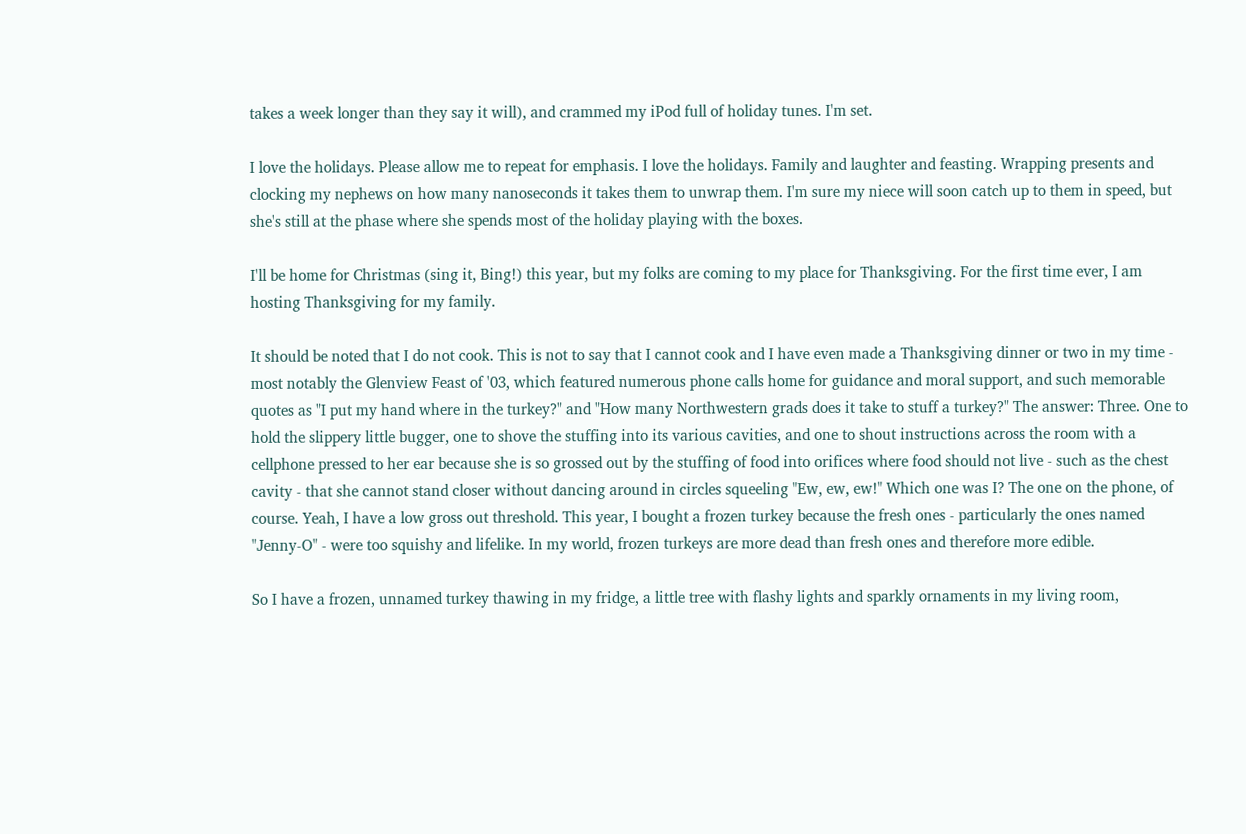takes a week longer than they say it will), and crammed my iPod full of holiday tunes. I'm set.

I love the holidays. Please allow me to repeat for emphasis. I love the holidays. Family and laughter and feasting. Wrapping presents and clocking my nephews on how many nanoseconds it takes them to unwrap them. I'm sure my niece will soon catch up to them in speed, but she's still at the phase where she spends most of the holiday playing with the boxes.

I'll be home for Christmas (sing it, Bing!) this year, but my folks are coming to my place for Thanksgiving. For the first time ever, I am hosting Thanksgiving for my family.

It should be noted that I do not cook. This is not to say that I cannot cook and I have even made a Thanksgiving dinner or two in my time - most notably the Glenview Feast of '03, which featured numerous phone calls home for guidance and moral support, and such memorable quotes as "I put my hand where in the turkey?" and "How many Northwestern grads does it take to stuff a turkey?" The answer: Three. One to hold the slippery little bugger, one to shove the stuffing into its various cavities, and one to shout instructions across the room with a cellphone pressed to her ear because she is so grossed out by the stuffing of food into orifices where food should not live - such as the chest cavity - that she cannot stand closer without dancing around in circles squeeling "Ew, ew, ew!" Which one was I? The one on the phone, of course. Yeah, I have a low gross out threshold. This year, I bought a frozen turkey because the fresh ones - particularly the ones named "Jenny-O" - were too squishy and lifelike. In my world, frozen turkeys are more dead than fresh ones and therefore more edible.

So I have a frozen, unnamed turkey thawing in my fridge, a little tree with flashy lights and sparkly ornaments in my living room,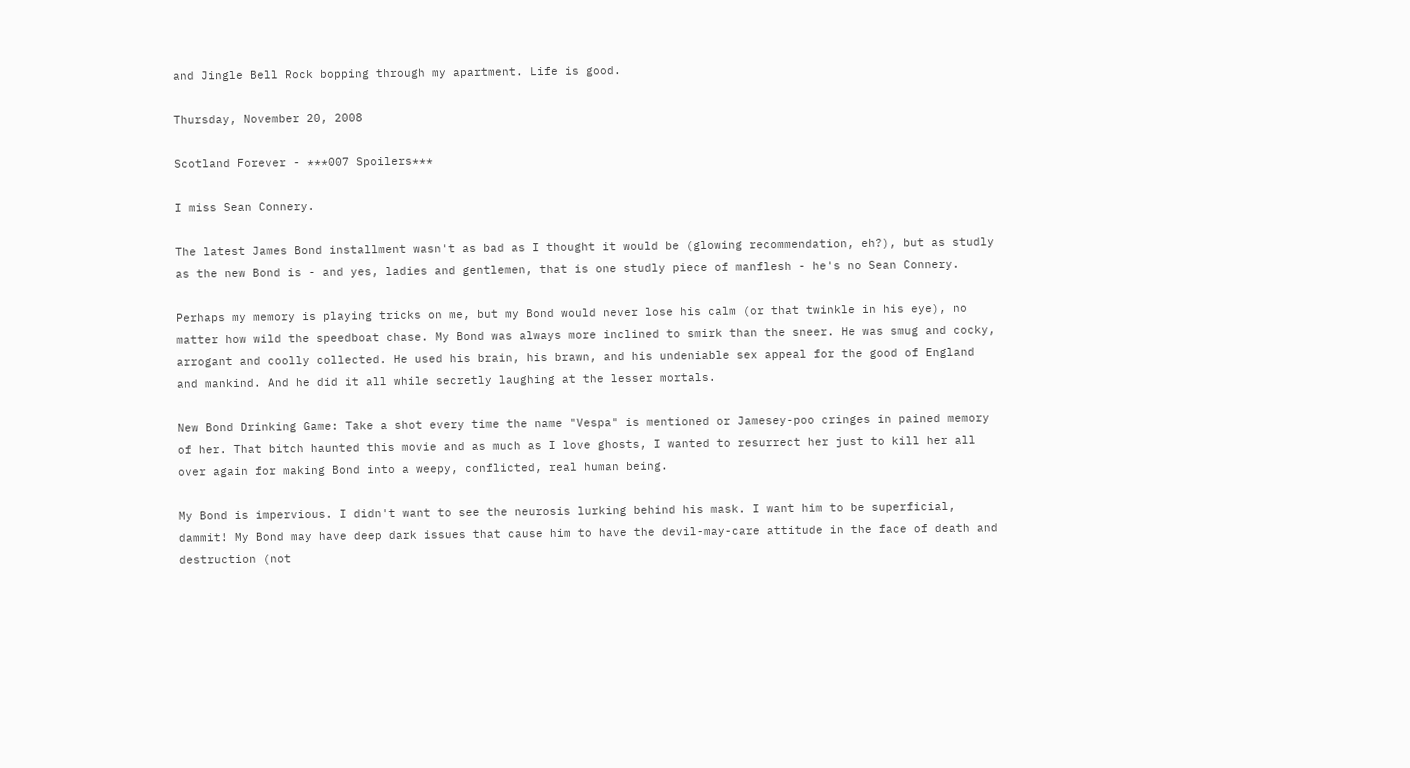and Jingle Bell Rock bopping through my apartment. Life is good.

Thursday, November 20, 2008

Scotland Forever - ***007 Spoilers***

I miss Sean Connery.

The latest James Bond installment wasn't as bad as I thought it would be (glowing recommendation, eh?), but as studly as the new Bond is - and yes, ladies and gentlemen, that is one studly piece of manflesh - he's no Sean Connery.

Perhaps my memory is playing tricks on me, but my Bond would never lose his calm (or that twinkle in his eye), no matter how wild the speedboat chase. My Bond was always more inclined to smirk than the sneer. He was smug and cocky, arrogant and coolly collected. He used his brain, his brawn, and his undeniable sex appeal for the good of England and mankind. And he did it all while secretly laughing at the lesser mortals.

New Bond Drinking Game: Take a shot every time the name "Vespa" is mentioned or Jamesey-poo cringes in pained memory of her. That bitch haunted this movie and as much as I love ghosts, I wanted to resurrect her just to kill her all over again for making Bond into a weepy, conflicted, real human being.

My Bond is impervious. I didn't want to see the neurosis lurking behind his mask. I want him to be superficial, dammit! My Bond may have deep dark issues that cause him to have the devil-may-care attitude in the face of death and destruction (not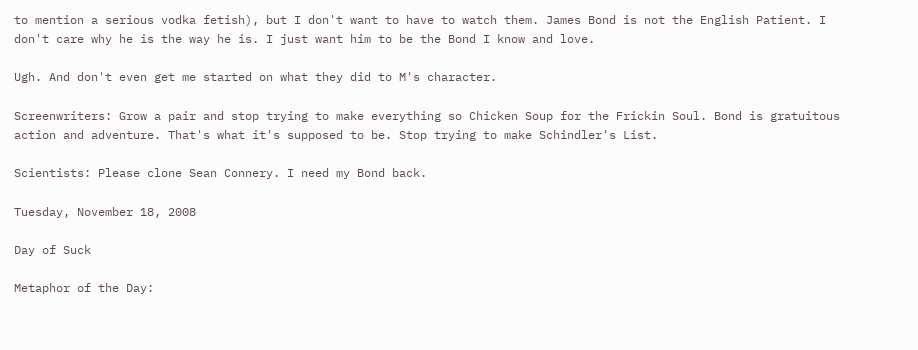to mention a serious vodka fetish), but I don't want to have to watch them. James Bond is not the English Patient. I don't care why he is the way he is. I just want him to be the Bond I know and love.

Ugh. And don't even get me started on what they did to M's character.

Screenwriters: Grow a pair and stop trying to make everything so Chicken Soup for the Frickin Soul. Bond is gratuitous action and adventure. That's what it's supposed to be. Stop trying to make Schindler's List.

Scientists: Please clone Sean Connery. I need my Bond back.

Tuesday, November 18, 2008

Day of Suck

Metaphor of the Day: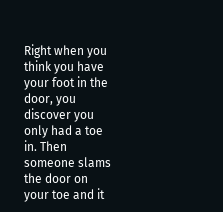Right when you think you have your foot in the door, you discover you only had a toe in. Then someone slams the door on your toe and it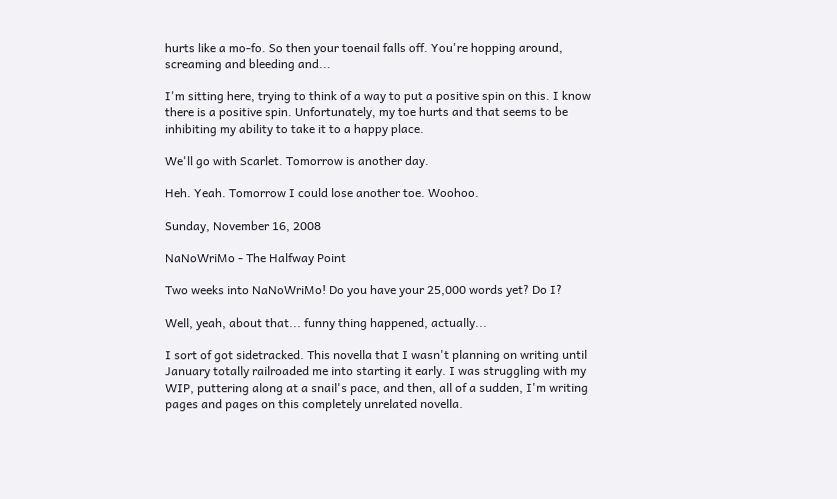hurts like a mo-fo. So then your toenail falls off. You're hopping around, screaming and bleeding and...

I'm sitting here, trying to think of a way to put a positive spin on this. I know there is a positive spin. Unfortunately, my toe hurts and that seems to be inhibiting my ability to take it to a happy place.

We'll go with Scarlet. Tomorrow is another day.

Heh. Yeah. Tomorrow I could lose another toe. Woohoo.

Sunday, November 16, 2008

NaNoWriMo - The Halfway Point

Two weeks into NaNoWriMo! Do you have your 25,000 words yet? Do I?

Well, yeah, about that... funny thing happened, actually...

I sort of got sidetracked. This novella that I wasn't planning on writing until January totally railroaded me into starting it early. I was struggling with my WIP, puttering along at a snail's pace, and then, all of a sudden, I'm writing pages and pages on this completely unrelated novella.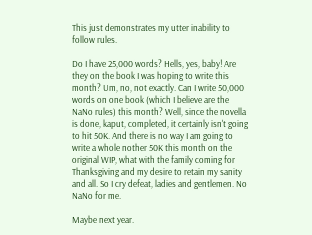This just demonstrates my utter inability to follow rules.

Do I have 25,000 words? Hells, yes, baby! Are they on the book I was hoping to write this month? Um, no, not exactly. Can I write 50,000 words on one book (which I believe are the NaNo rules) this month? Well, since the novella is done, kaput, completed, it certainly isn't going to hit 50K. And there is no way I am going to write a whole nother 50K this month on the original WIP, what with the family coming for Thanksgiving and my desire to retain my sanity and all. So I cry defeat, ladies and gentlemen. No NaNo for me.

Maybe next year.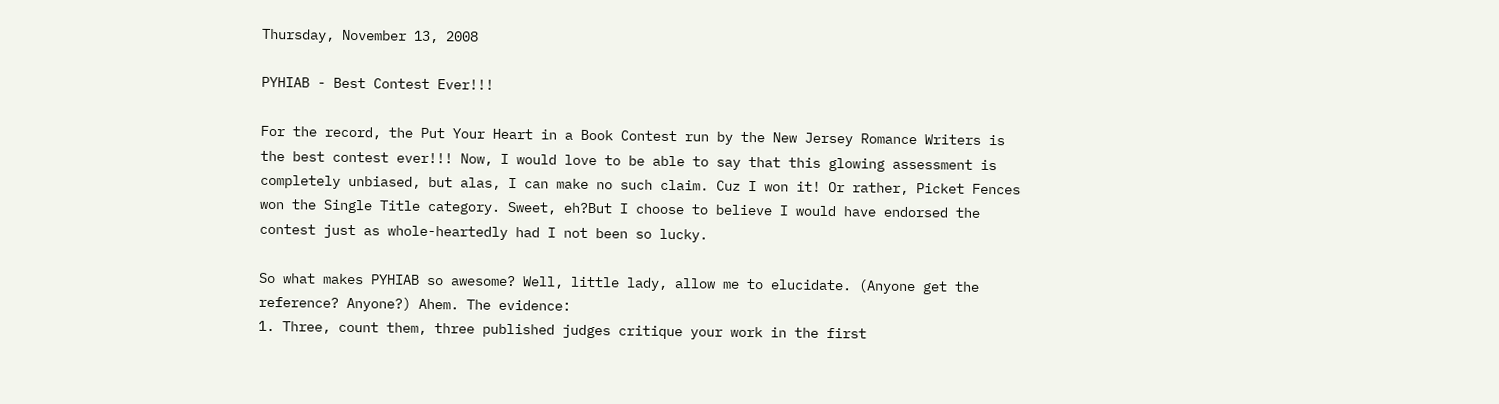Thursday, November 13, 2008

PYHIAB - Best Contest Ever!!!

For the record, the Put Your Heart in a Book Contest run by the New Jersey Romance Writers is the best contest ever!!! Now, I would love to be able to say that this glowing assessment is completely unbiased, but alas, I can make no such claim. Cuz I won it! Or rather, Picket Fences won the Single Title category. Sweet, eh?But I choose to believe I would have endorsed the contest just as whole-heartedly had I not been so lucky.

So what makes PYHIAB so awesome? Well, little lady, allow me to elucidate. (Anyone get the reference? Anyone?) Ahem. The evidence:
1. Three, count them, three published judges critique your work in the first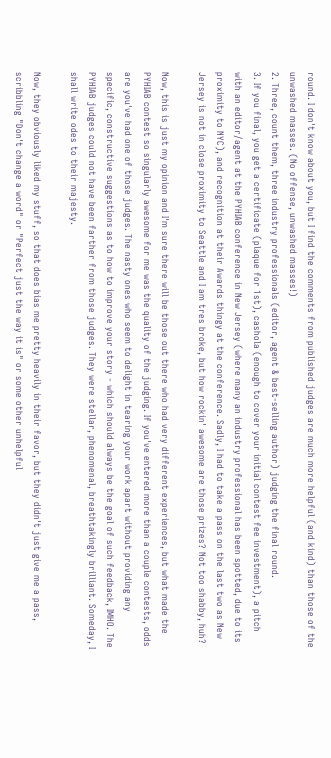round. I don't know about you, but I find the comments from published judges are much more helpful (and kind) than those of the unwashed masses. (No offense, unwashed masses!)
2. Three, count them, three industry professionals (editor, agent & best-selling author) judging the final round.
3. If you final, you get a certificate (plaque for 1st), cashola (enough to cover your initial contest fee investment), a pitch with an editor/agent at the PYHIAB conference in New Jersey (where many an industry professional has been spotted, due to its proximity to NYC), and recognition at their Awards thingy at the conference. Sadly, I had to take a pass on the last two as New Jersey is not in close proximity to Seattle and I am tres broke, but how rockin' awesome are those prizes? Not too shabby, huh?

Now, this is just my opinion and I'm sure there will be those out there who had very different experiences, but what made the PYHIAB contest so singularly awesome for me was the quality of the judging. If you've entered more than a couple contests, odds are you've had one of those judges. The nasty ones who seem to delight in tearing your work apart without providing any specific, constructive suggestions as to how to improve your story - which should always be the goal of such feedback, IMHO. The PYHIAB judges could not have been farther from those judges. They were stellar, phenomenal, breathtakingly brilliant. Someday, I shall write odes to their majesty.

Now, they obviously liked my stuff, so that does bias me pretty heavily in their favor, but they didn't just give me a pass, scribbling "Don't change a word" or "Perfect just the way it is" or some other unhelpful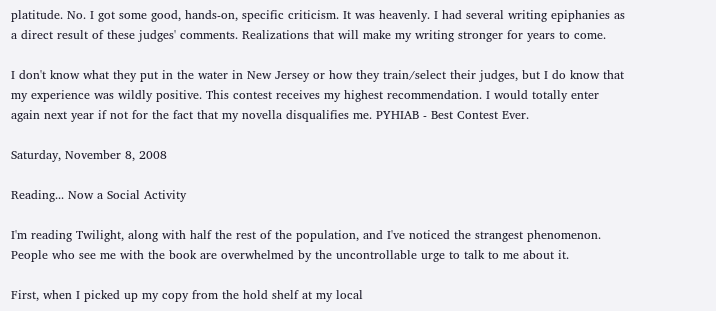platitude. No. I got some good, hands-on, specific criticism. It was heavenly. I had several writing epiphanies as a direct result of these judges' comments. Realizations that will make my writing stronger for years to come.

I don't know what they put in the water in New Jersey or how they train/select their judges, but I do know that my experience was wildly positive. This contest receives my highest recommendation. I would totally enter again next year if not for the fact that my novella disqualifies me. PYHIAB - Best Contest Ever.

Saturday, November 8, 2008

Reading... Now a Social Activity

I'm reading Twilight, along with half the rest of the population, and I've noticed the strangest phenomenon. People who see me with the book are overwhelmed by the uncontrollable urge to talk to me about it.

First, when I picked up my copy from the hold shelf at my local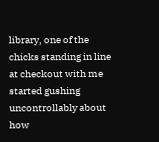library, one of the chicks standing in line at checkout with me started gushing uncontrollably about how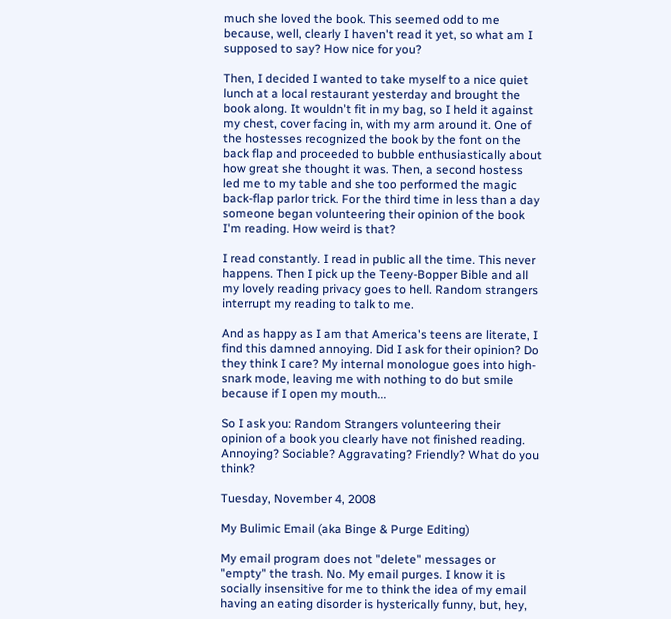much she loved the book. This seemed odd to me because, well, clearly I haven't read it yet, so what am I supposed to say? How nice for you?

Then, I decided I wanted to take myself to a nice quiet lunch at a local restaurant yesterday and brought the book along. It wouldn't fit in my bag, so I held it against my chest, cover facing in, with my arm around it. One of the hostesses recognized the book by the font on the back flap and proceeded to bubble enthusiastically about how great she thought it was. Then, a second hostess led me to my table and she too performed the magic back-flap parlor trick. For the third time in less than a day someone began volunteering their opinion of the book I'm reading. How weird is that?

I read constantly. I read in public all the time. This never happens. Then I pick up the Teeny-Bopper Bible and all my lovely reading privacy goes to hell. Random strangers interrupt my reading to talk to me.

And as happy as I am that America's teens are literate, I find this damned annoying. Did I ask for their opinion? Do they think I care? My internal monologue goes into high-snark mode, leaving me with nothing to do but smile because if I open my mouth...

So I ask you: Random Strangers volunteering their opinion of a book you clearly have not finished reading. Annoying? Sociable? Aggravating? Friendly? What do you think?

Tuesday, November 4, 2008

My Bulimic Email (aka Binge & Purge Editing)

My email program does not "delete" messages or "empty" the trash. No. My email purges. I know it is socially insensitive for me to think the idea of my email having an eating disorder is hysterically funny, but, hey,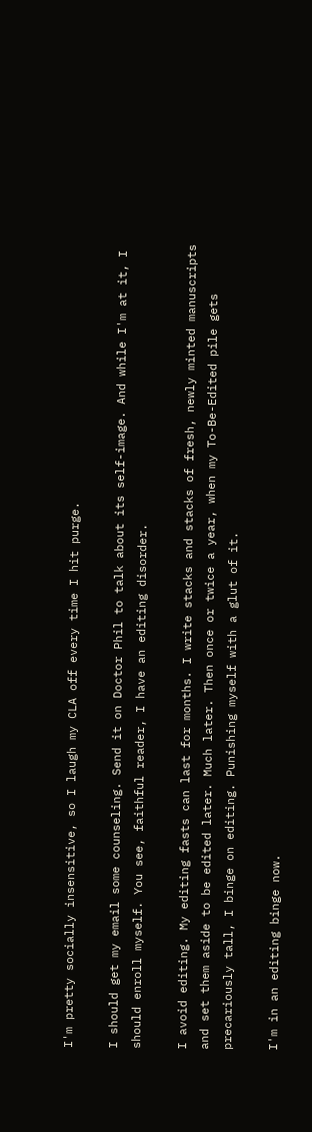I'm pretty socially insensitive, so I laugh my CLA off every time I hit purge.

I should get my email some counseling. Send it on Doctor Phil to talk about its self-image. And while I'm at it, I should enroll myself. You see, faithful reader, I have an editing disorder.

I avoid editing. My editing fasts can last for months. I write stacks and stacks of fresh, newly minted manuscripts and set them aside to be edited later. Much later. Then once or twice a year, when my To-Be-Edited pile gets precariously tall, I binge on editing. Punishing myself with a glut of it.

I'm in an editing binge now.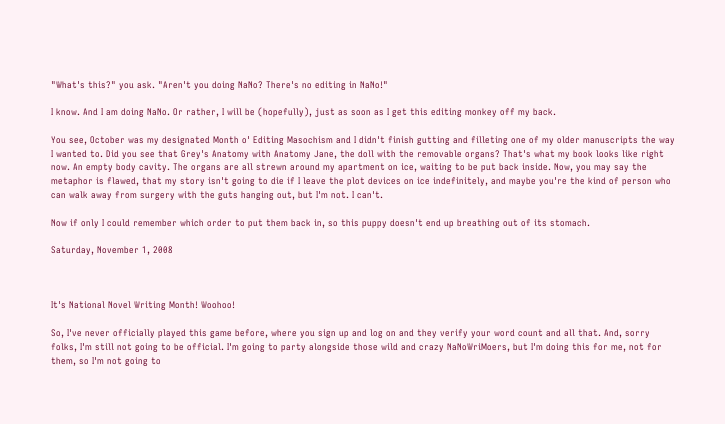"What's this?" you ask. "Aren't you doing NaNo? There's no editing in NaNo!"

I know. And I am doing NaNo. Or rather, I will be (hopefully), just as soon as I get this editing monkey off my back.

You see, October was my designated Month o' Editing Masochism and I didn't finish gutting and filleting one of my older manuscripts the way I wanted to. Did you see that Grey's Anatomy with Anatomy Jane, the doll with the removable organs? That's what my book looks like right now. An empty body cavity. The organs are all strewn around my apartment on ice, waiting to be put back inside. Now, you may say the metaphor is flawed, that my story isn't going to die if I leave the plot devices on ice indefinitely, and maybe you're the kind of person who can walk away from surgery with the guts hanging out, but I'm not. I can't.

Now if only I could remember which order to put them back in, so this puppy doesn't end up breathing out of its stomach.

Saturday, November 1, 2008



It's National Novel Writing Month! Woohoo!

So, I've never officially played this game before, where you sign up and log on and they verify your word count and all that. And, sorry folks, I'm still not going to be official. I'm going to party alongside those wild and crazy NaNoWriMoers, but I'm doing this for me, not for them, so I'm not going to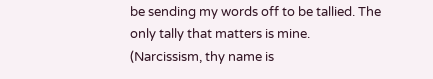be sending my words off to be tallied. The only tally that matters is mine. (Narcissism, thy name is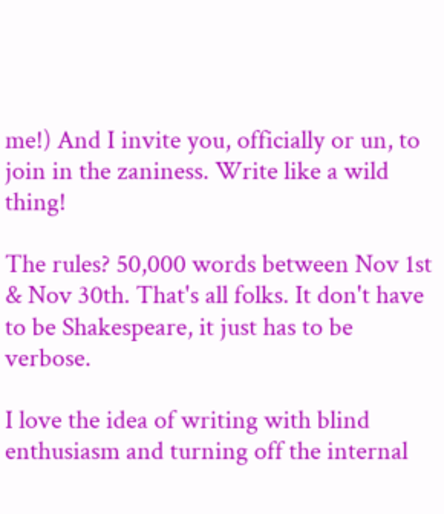me!) And I invite you, officially or un, to join in the zaniness. Write like a wild thing!

The rules? 50,000 words between Nov 1st & Nov 30th. That's all folks. It don't have to be Shakespeare, it just has to be verbose.

I love the idea of writing with blind enthusiasm and turning off the internal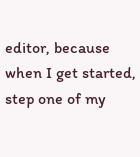editor, because when I get started, step one of my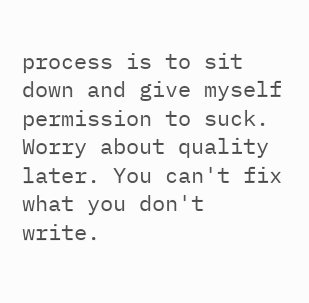process is to sit down and give myself permission to suck. Worry about quality later. You can't fix what you don't write.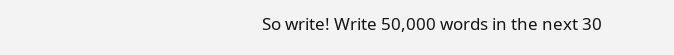So write! Write 50,000 words in the next 30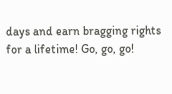days and earn bragging rights for a lifetime! Go, go, go!